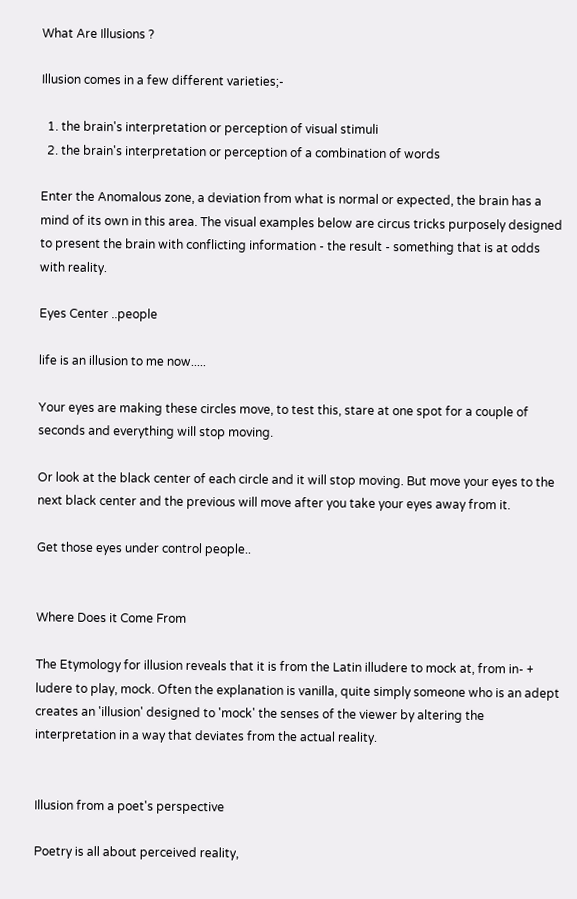What Are Illusions ?

Illusion comes in a few different varieties;-

  1. the brain's interpretation or perception of visual stimuli
  2. the brain's interpretation or perception of a combination of words

Enter the Anomalous zone, a deviation from what is normal or expected, the brain has a mind of its own in this area. The visual examples below are circus tricks purposely designed to present the brain with conflicting information - the result - something that is at odds with reality.

Eyes Center ..people

life is an illusion to me now.....

Your eyes are making these circles move, to test this, stare at one spot for a couple of seconds and everything will stop moving.

Or look at the black center of each circle and it will stop moving. But move your eyes to the next black center and the previous will move after you take your eyes away from it.

Get those eyes under control people..


Where Does it Come From

The Etymology for illusion reveals that it is from the Latin illudere to mock at, from in- + ludere to play, mock. Often the explanation is vanilla, quite simply someone who is an adept creates an 'illusion' designed to 'mock' the senses of the viewer by altering the interpretation in a way that deviates from the actual reality.


Illusion from a poet's perspective

Poetry is all about perceived reality,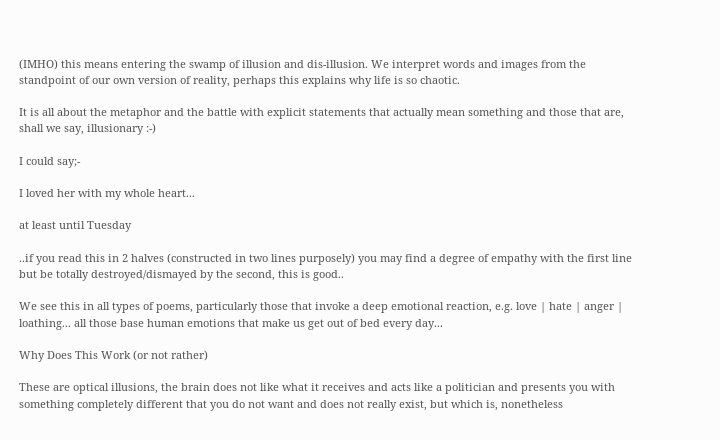(IMHO) this means entering the swamp of illusion and dis-illusion. We interpret words and images from the standpoint of our own version of reality, perhaps this explains why life is so chaotic.

It is all about the metaphor and the battle with explicit statements that actually mean something and those that are, shall we say, illusionary :-)

I could say;-

I loved her with my whole heart...

at least until Tuesday

..if you read this in 2 halves (constructed in two lines purposely) you may find a degree of empathy with the first line but be totally destroyed/dismayed by the second, this is good..

We see this in all types of poems, particularly those that invoke a deep emotional reaction, e.g. love | hate | anger | loathing... all those base human emotions that make us get out of bed every day...

Why Does This Work (or not rather)

These are optical illusions, the brain does not like what it receives and acts like a politician and presents you with something completely different that you do not want and does not really exist, but which is, nonetheless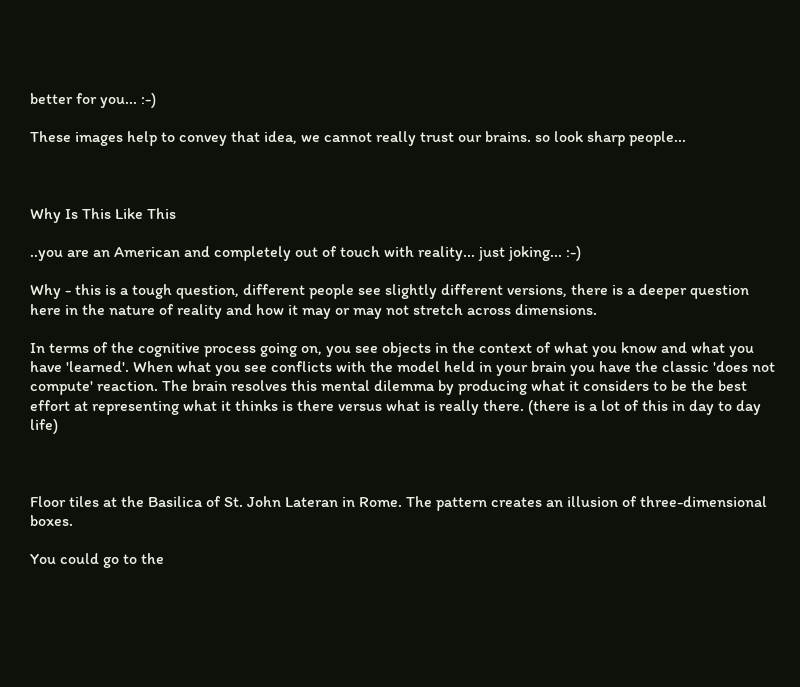better for you... :-)

These images help to convey that idea, we cannot really trust our brains. so look sharp people...



Why Is This Like This

..you are an American and completely out of touch with reality... just joking... :-)

Why - this is a tough question, different people see slightly different versions, there is a deeper question here in the nature of reality and how it may or may not stretch across dimensions.

In terms of the cognitive process going on, you see objects in the context of what you know and what you have 'learned'. When what you see conflicts with the model held in your brain you have the classic 'does not compute' reaction. The brain resolves this mental dilemma by producing what it considers to be the best effort at representing what it thinks is there versus what is really there. (there is a lot of this in day to day life)



Floor tiles at the Basilica of St. John Lateran in Rome. The pattern creates an illusion of three-dimensional boxes.

You could go to the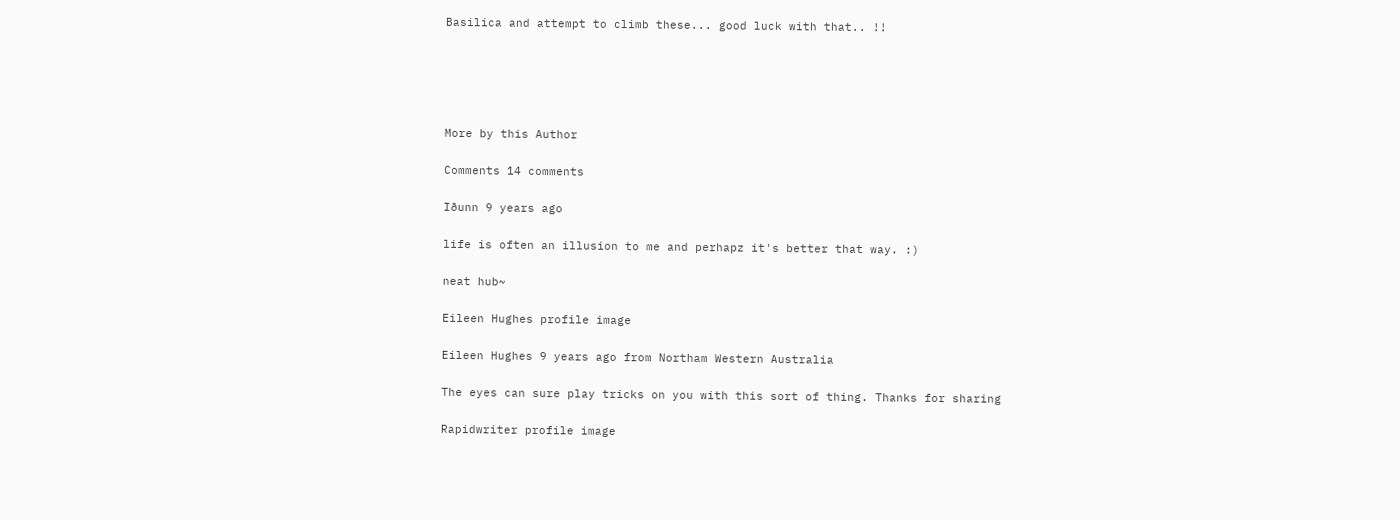Basilica and attempt to climb these... good luck with that.. !!





More by this Author

Comments 14 comments

Iðunn 9 years ago

life is often an illusion to me and perhapz it's better that way. :)

neat hub~

Eileen Hughes profile image

Eileen Hughes 9 years ago from Northam Western Australia

The eyes can sure play tricks on you with this sort of thing. Thanks for sharing

Rapidwriter profile image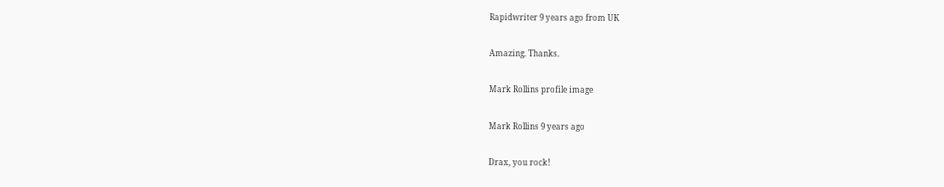Rapidwriter 9 years ago from UK

Amazing. Thanks.

Mark Rollins profile image

Mark Rollins 9 years ago

Drax, you rock!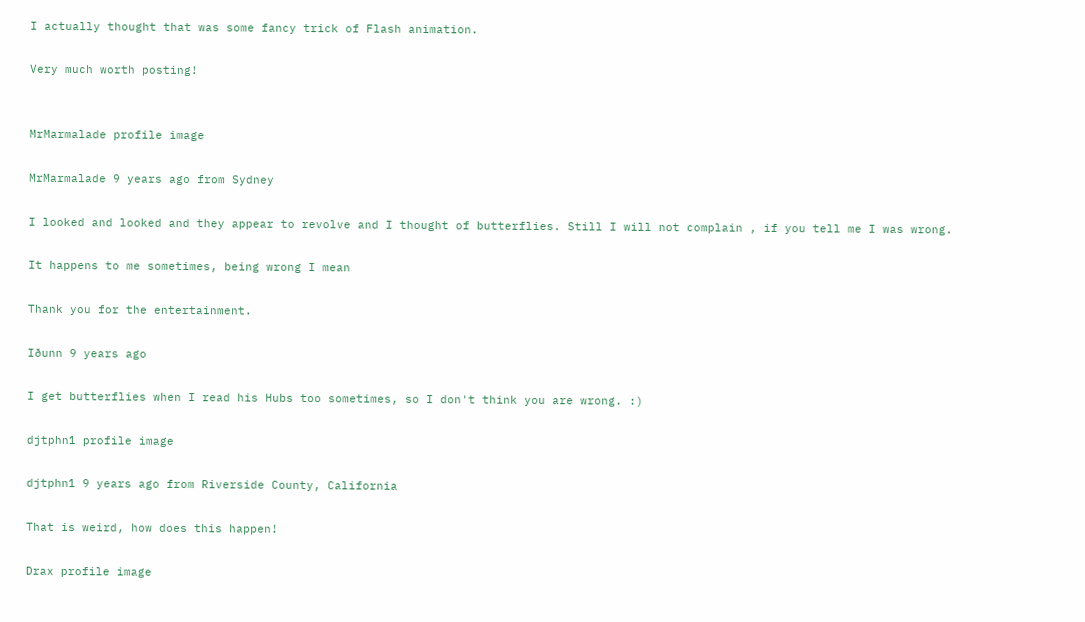I actually thought that was some fancy trick of Flash animation.

Very much worth posting!


MrMarmalade profile image

MrMarmalade 9 years ago from Sydney

I looked and looked and they appear to revolve and I thought of butterflies. Still I will not complain , if you tell me I was wrong.

It happens to me sometimes, being wrong I mean

Thank you for the entertainment.

Iðunn 9 years ago

I get butterflies when I read his Hubs too sometimes, so I don't think you are wrong. :)

djtphn1 profile image

djtphn1 9 years ago from Riverside County, California

That is weird, how does this happen!

Drax profile image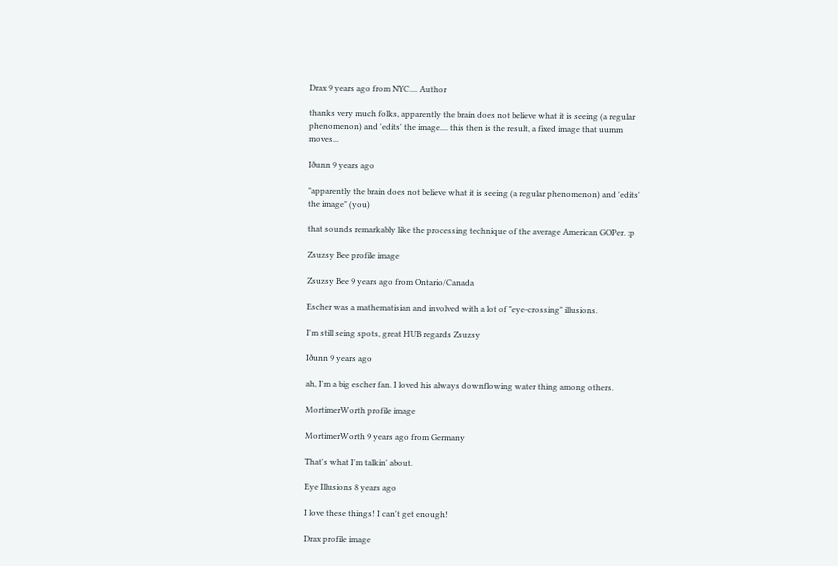Drax 9 years ago from NYC.... Author

thanks very much folks, apparently the brain does not believe what it is seeing (a regular phenomenon) and 'edits' the image.... this then is the result, a fixed image that uumm moves...

Iðunn 9 years ago

"apparently the brain does not believe what it is seeing (a regular phenomenon) and 'edits' the image" (you)

that sounds remarkably like the processing technique of the average American GOPer. :p

Zsuzsy Bee profile image

Zsuzsy Bee 9 years ago from Ontario/Canada

Escher was a mathematisian and involved with a lot of "eye-crossing" illusions.

I'm still seing spots, great HUB regards Zsuzsy

Iðunn 9 years ago

ah, I'm a big escher fan. I loved his always downflowing water thing among others.

MortimerWorth profile image

MortimerWorth 9 years ago from Germany

That's what I'm talkin' about.

Eye Illusions 8 years ago

I love these things! I can't get enough!

Drax profile image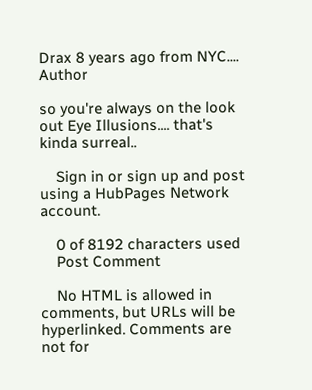Drax 8 years ago from NYC.... Author

so you're always on the look out Eye Illusions.... that's kinda surreal..

    Sign in or sign up and post using a HubPages Network account.

    0 of 8192 characters used
    Post Comment

    No HTML is allowed in comments, but URLs will be hyperlinked. Comments are not for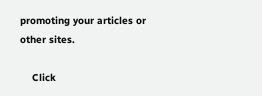promoting your articles or other sites.

    Click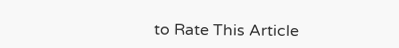to Rate This Article